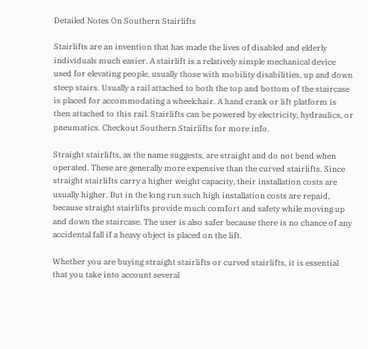Detailed Notes On Southern Stairlifts

Stairlifts are an invention that has made the lives of disabled and elderly individuals much easier. A stairlift is a relatively simple mechanical device used for elevating people, usually those with mobility disabilities, up and down steep stairs. Usually a rail attached to both the top and bottom of the staircase is placed for accommodating a wheelchair. A hand crank or lift platform is then attached to this rail. Stairlifts can be powered by electricity, hydraulics, or pneumatics. Checkout Southern Stairlifts for more info.

Straight stairlifts, as the name suggests, are straight and do not bend when operated. These are generally more expensive than the curved stairlifts. Since straight stairlifts carry a higher weight capacity, their installation costs are usually higher. But in the long run such high installation costs are repaid, because straight stairlifts provide much comfort and safety while moving up and down the staircase. The user is also safer because there is no chance of any accidental fall if a heavy object is placed on the lift.

Whether you are buying straight stairlifts or curved stairlifts, it is essential that you take into account several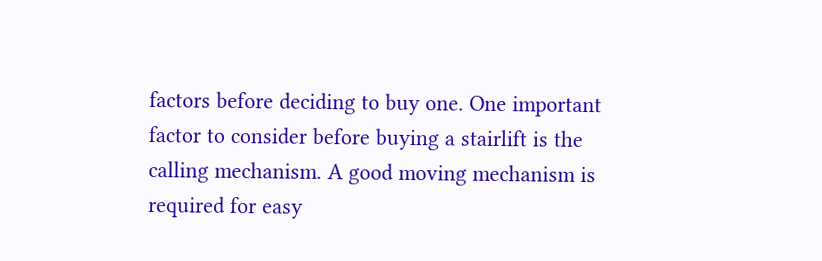factors before deciding to buy one. One important factor to consider before buying a stairlift is the calling mechanism. A good moving mechanism is required for easy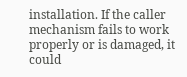installation. If the caller mechanism fails to work properly or is damaged, it could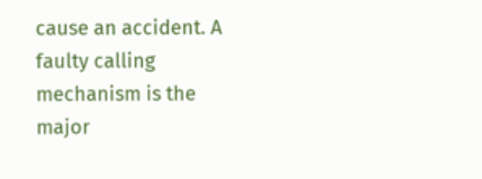cause an accident. A faulty calling mechanism is the major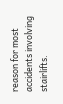reason for most accidents involving stairlifts.